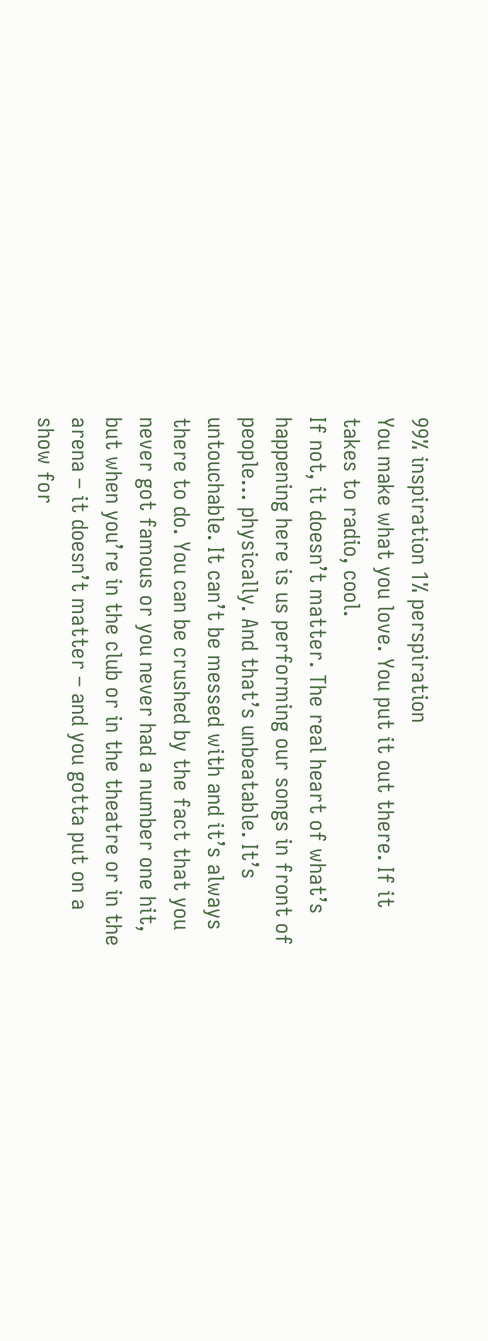99% inspiration 1% perspiration
You make what you love. You put it out there. If it takes to radio, cool.
If not, it doesn’t matter. The real heart of what’s happening here is us performing our songs in front of people… physically. And that’s unbeatable. It’s untouchable. It can’t be messed with and it’s always there to do. You can be crushed by the fact that you never got famous or you never had a number one hit, but when you’re in the club or in the theatre or in the arena – it doesn’t matter – and you gotta put on a show for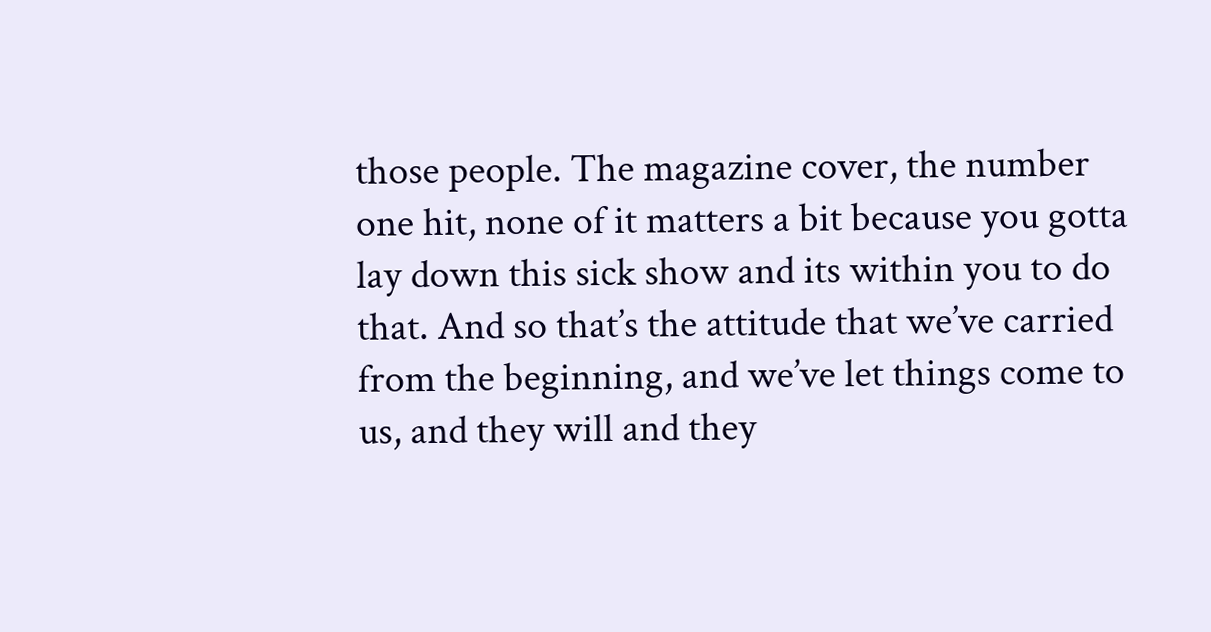those people. The magazine cover, the number one hit, none of it matters a bit because you gotta lay down this sick show and its within you to do that. And so that’s the attitude that we’ve carried from the beginning, and we’ve let things come to us, and they will and they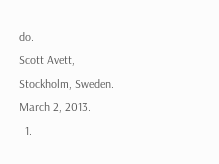do.
Scott Avett, Stockholm, Sweden. March 2, 2013.
  1.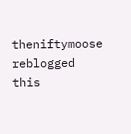theniftymoose reblogged this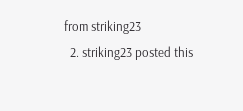from striking23
  2. striking23 posted this